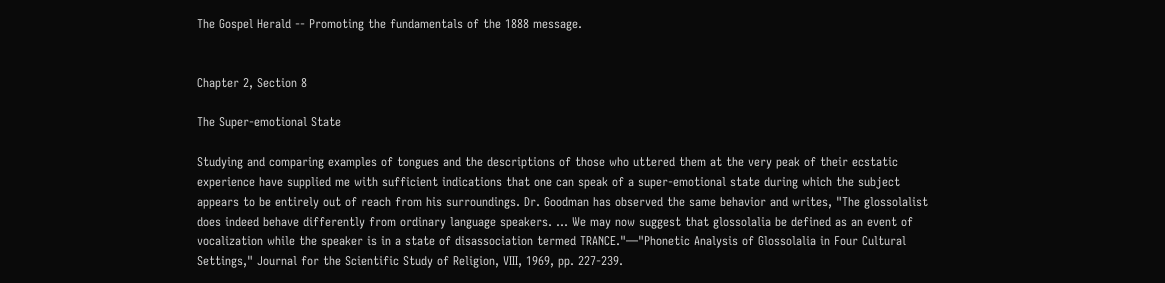The Gospel Herald -- Promoting the fundamentals of the 1888 message.


Chapter 2, Section 8

The Super-emotional State

Studying and comparing examples of tongues and the descriptions of those who uttered them at the very peak of their ecstatic experience have supplied me with sufficient indications that one can speak of a super-emotional state during which the subject appears to be entirely out of reach from his surroundings. Dr. Goodman has observed the same behavior and writes, "The glossolalist does indeed behave differently from ordinary language speakers. … We may now suggest that glossolalia be defined as an event of vocalization while the speaker is in a state of disassociation termed TRANCE."—"Phonetic Analysis of Glossolalia in Four Cultural Settings," Journal for the Scientific Study of Religion, VIII, 1969, pp. 227-239.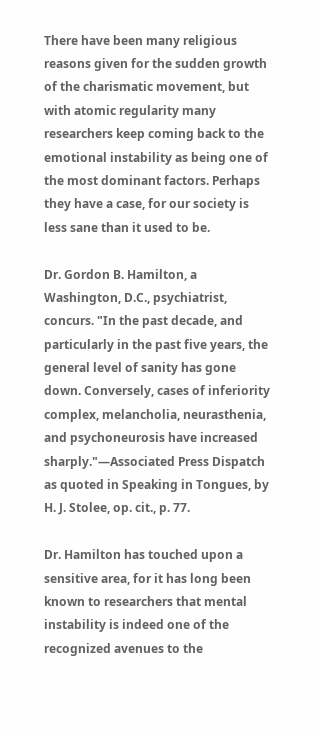There have been many religious reasons given for the sudden growth of the charismatic movement, but with atomic regularity many researchers keep coming back to the emotional instability as being one of the most dominant factors. Perhaps they have a case, for our society is less sane than it used to be.

Dr. Gordon B. Hamilton, a Washington, D.C., psychiatrist, concurs. "In the past decade, and particularly in the past five years, the general level of sanity has gone down. Conversely, cases of inferiority complex, melancholia, neurasthenia, and psychoneurosis have increased sharply."—Associated Press Dispatch as quoted in Speaking in Tongues, by H. J. Stolee, op. cit., p. 77.

Dr. Hamilton has touched upon a sensitive area, for it has long been known to researchers that mental instability is indeed one of the recognized avenues to the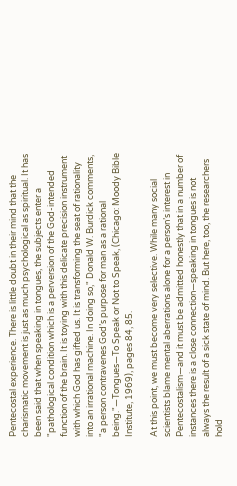Pentecostal experience. There is little doubt in their mind that the charismatic movement is just as much psychological as spiritual. It has been said that when speaking in tongues, the subjects enter a "pathological condition which is a perversion of the God-intended function of the brain. It is toying with this delicate precision instrument with which God has gifted us. It is transforming the seat of rationality into an irrational machine. In doing so," Donald W. Burdick comments, "a person contravenes God’s purpose for man as a rational being."—Tongues—To Speak or Not to Speak, (Chicago: Moody Bible Institute, 1969), pages 84, 85.

At this point, we must become very selective. While many social scientists blame mental aberrations alone for a person’s interest in Pentecostalism—and it must be admitted honestly that in a number of instances there is a close connection—speaking in tongues is not always the result of a sick state of mind. But here, too, the researchers hold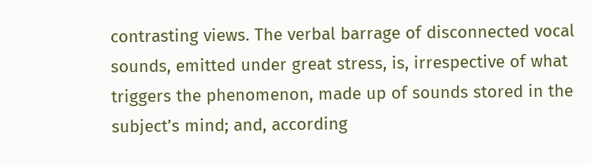contrasting views. The verbal barrage of disconnected vocal sounds, emitted under great stress, is, irrespective of what triggers the phenomenon, made up of sounds stored in the subject’s mind; and, according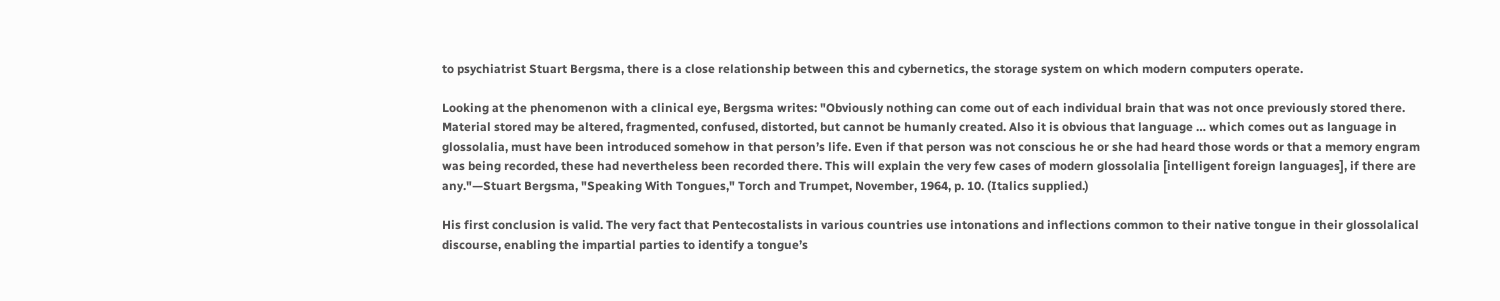to psychiatrist Stuart Bergsma, there is a close relationship between this and cybernetics, the storage system on which modern computers operate.

Looking at the phenomenon with a clinical eye, Bergsma writes: "Obviously nothing can come out of each individual brain that was not once previously stored there. Material stored may be altered, fragmented, confused, distorted, but cannot be humanly created. Also it is obvious that language … which comes out as language in glossolalia, must have been introduced somehow in that person’s life. Even if that person was not conscious he or she had heard those words or that a memory engram was being recorded, these had nevertheless been recorded there. This will explain the very few cases of modern glossolalia [intelligent foreign languages], if there are any."—Stuart Bergsma, "Speaking With Tongues," Torch and Trumpet, November, 1964, p. 10. (Italics supplied.)

His first conclusion is valid. The very fact that Pentecostalists in various countries use intonations and inflections common to their native tongue in their glossolalical discourse, enabling the impartial parties to identify a tongue’s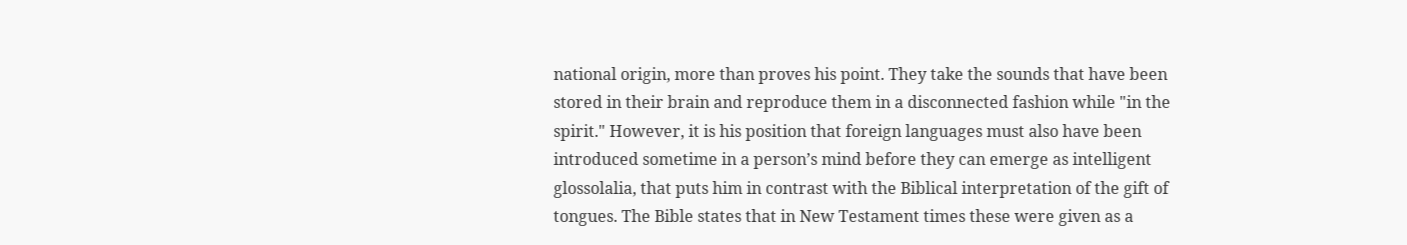national origin, more than proves his point. They take the sounds that have been stored in their brain and reproduce them in a disconnected fashion while "in the spirit." However, it is his position that foreign languages must also have been introduced sometime in a person’s mind before they can emerge as intelligent glossolalia, that puts him in contrast with the Biblical interpretation of the gift of tongues. The Bible states that in New Testament times these were given as a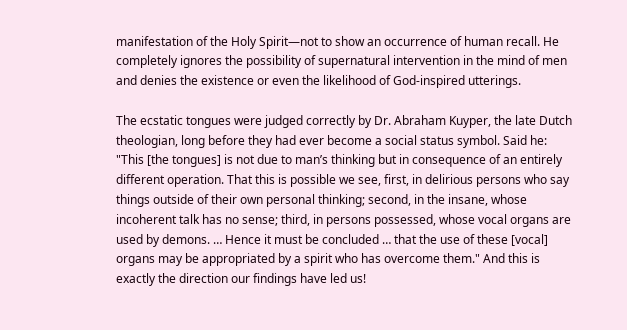manifestation of the Holy Spirit—not to show an occurrence of human recall. He completely ignores the possibility of supernatural intervention in the mind of men and denies the existence or even the likelihood of God-inspired utterings.

The ecstatic tongues were judged correctly by Dr. Abraham Kuyper, the late Dutch theologian, long before they had ever become a social status symbol. Said he: "This [the tongues] is not due to man’s thinking but in consequence of an entirely different operation. That this is possible we see, first, in delirious persons who say things outside of their own personal thinking; second, in the insane, whose incoherent talk has no sense; third, in persons possessed, whose vocal organs are used by demons. … Hence it must be concluded … that the use of these [vocal] organs may be appropriated by a spirit who has overcome them." And this is exactly the direction our findings have led us!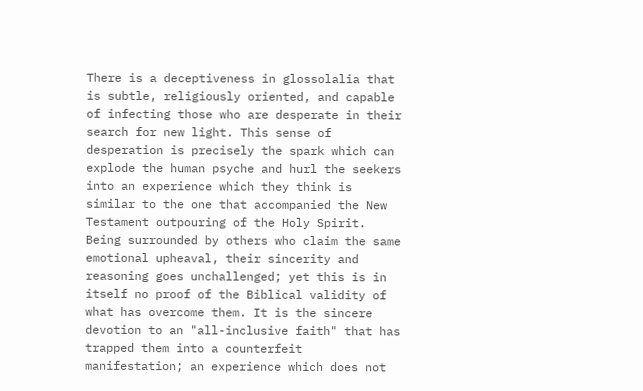There is a deceptiveness in glossolalia that is subtle, religiously oriented, and capable of infecting those who are desperate in their search for new light. This sense of desperation is precisely the spark which can explode the human psyche and hurl the seekers into an experience which they think is similar to the one that accompanied the New Testament outpouring of the Holy Spirit. Being surrounded by others who claim the same emotional upheaval, their sincerity and reasoning goes unchallenged; yet this is in itself no proof of the Biblical validity of what has overcome them. It is the sincere devotion to an "all-inclusive faith" that has trapped them into a counterfeit manifestation; an experience which does not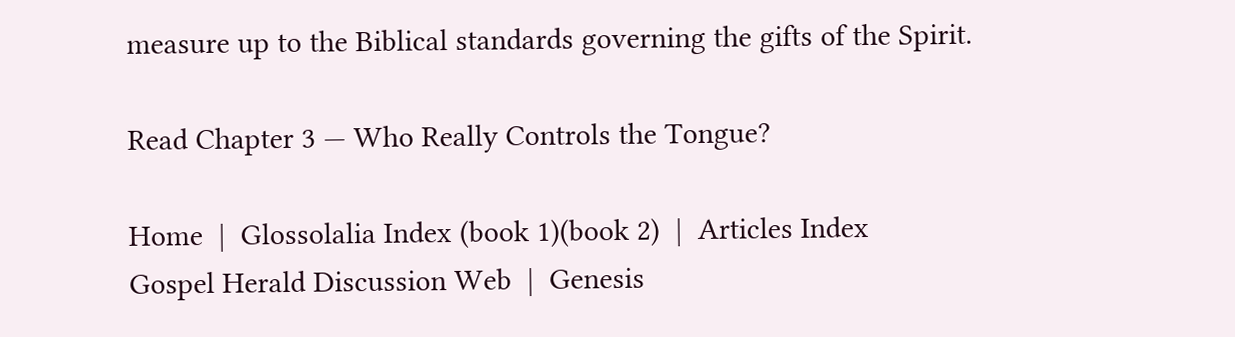measure up to the Biblical standards governing the gifts of the Spirit.

Read Chapter 3 — Who Really Controls the Tongue?

Home  |  Glossolalia Index (book 1)(book 2)  |  Articles Index
Gospel Herald Discussion Web  |  Genesis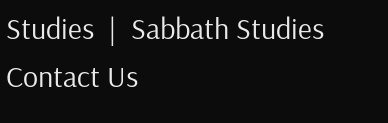Studies  |  Sabbath Studies
Contact Us